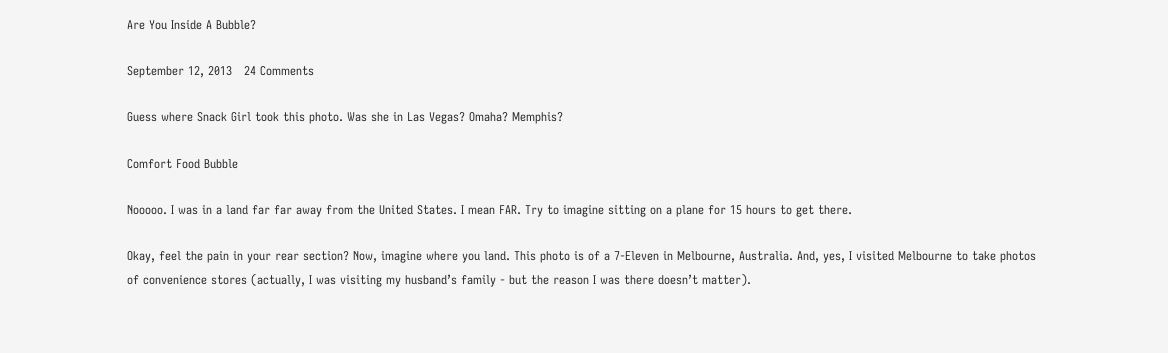Are You Inside A Bubble?

September 12, 2013   24 Comments

Guess where Snack Girl took this photo. Was she in Las Vegas? Omaha? Memphis?

Comfort Food Bubble

Nooooo. I was in a land far far away from the United States. I mean FAR. Try to imagine sitting on a plane for 15 hours to get there.

Okay, feel the pain in your rear section? Now, imagine where you land. This photo is of a 7-Eleven in Melbourne, Australia. And, yes, I visited Melbourne to take photos of convenience stores (actually, I was visiting my husband’s family - but the reason I was there doesn’t matter).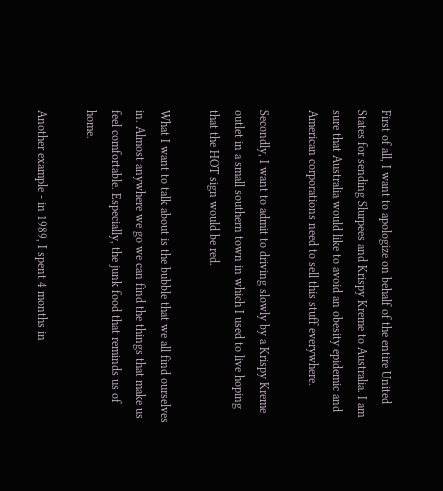First of all, I want to apologize on behalf of the entire United States for sending Slurpees and Krispy Kreme to Australia. I am sure that Australia would like to avoid an obesity epidemic and American corporations need to sell this stuff everywhere.

Secondly, I want to admit to driving slowly by a Krispy Kreme outlet in a small southern town in which I used to live hoping that the HOT sign would be red.

What I want to talk about is the bubble that we all find ourselves in. Almost anywhere we go we can find the things that make us feel comfortable. Especially, the junk food that reminds us of home.

Another example - in 1989, I spent 4 months in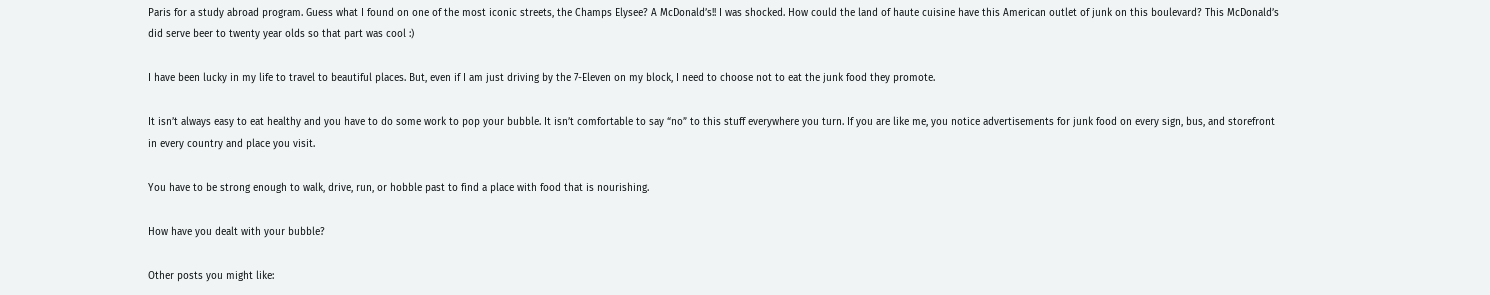Paris for a study abroad program. Guess what I found on one of the most iconic streets, the Champs Elysee? A McDonald’s!! I was shocked. How could the land of haute cuisine have this American outlet of junk on this boulevard? This McDonald’s did serve beer to twenty year olds so that part was cool :)

I have been lucky in my life to travel to beautiful places. But, even if I am just driving by the 7-Eleven on my block, I need to choose not to eat the junk food they promote.

It isn’t always easy to eat healthy and you have to do some work to pop your bubble. It isn’t comfortable to say “no” to this stuff everywhere you turn. If you are like me, you notice advertisements for junk food on every sign, bus, and storefront in every country and place you visit.

You have to be strong enough to walk, drive, run, or hobble past to find a place with food that is nourishing.

How have you dealt with your bubble?

Other posts you might like: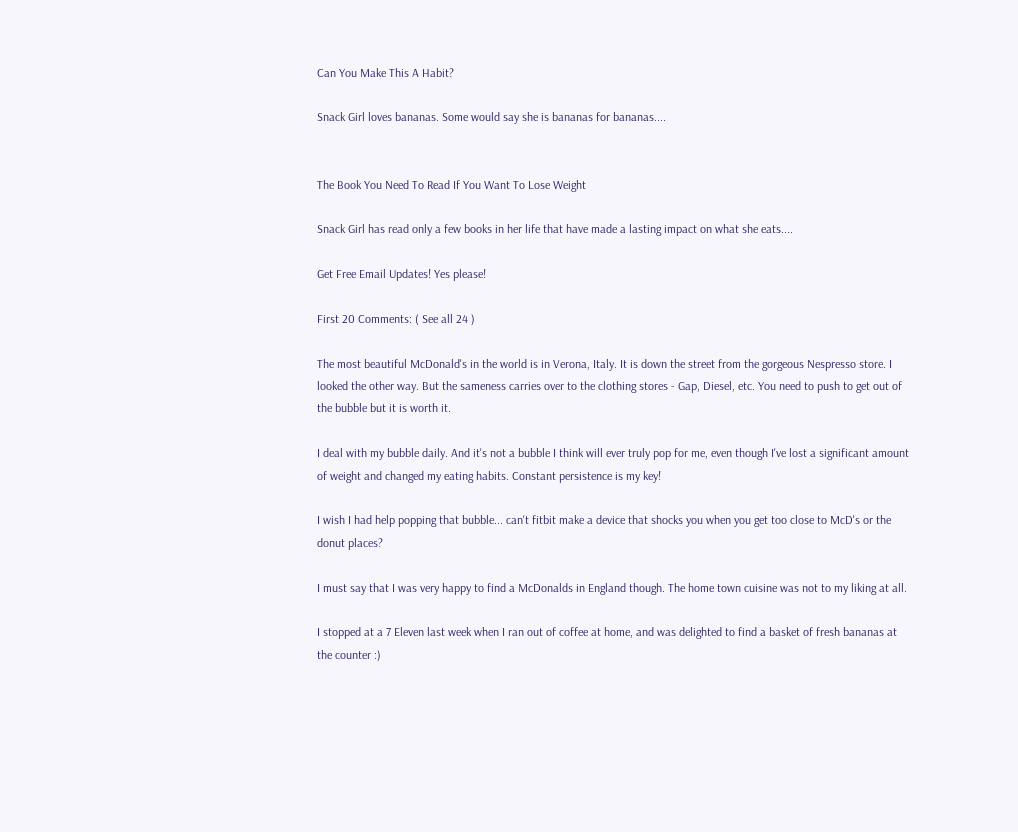Can You Make This A Habit?

Snack Girl loves bananas. Some would say she is bananas for bananas....


The Book You Need To Read If You Want To Lose Weight

Snack Girl has read only a few books in her life that have made a lasting impact on what she eats....

Get Free Email Updates! Yes please!

First 20 Comments: ( See all 24 )

The most beautiful McDonald's in the world is in Verona, Italy. It is down the street from the gorgeous Nespresso store. I looked the other way. But the sameness carries over to the clothing stores - Gap, Diesel, etc. You need to push to get out of the bubble but it is worth it.

I deal with my bubble daily. And it's not a bubble I think will ever truly pop for me, even though I've lost a significant amount of weight and changed my eating habits. Constant persistence is my key!

I wish I had help popping that bubble... can't fitbit make a device that shocks you when you get too close to McD's or the donut places?

I must say that I was very happy to find a McDonalds in England though. The home town cuisine was not to my liking at all.

I stopped at a 7 Eleven last week when I ran out of coffee at home, and was delighted to find a basket of fresh bananas at the counter :)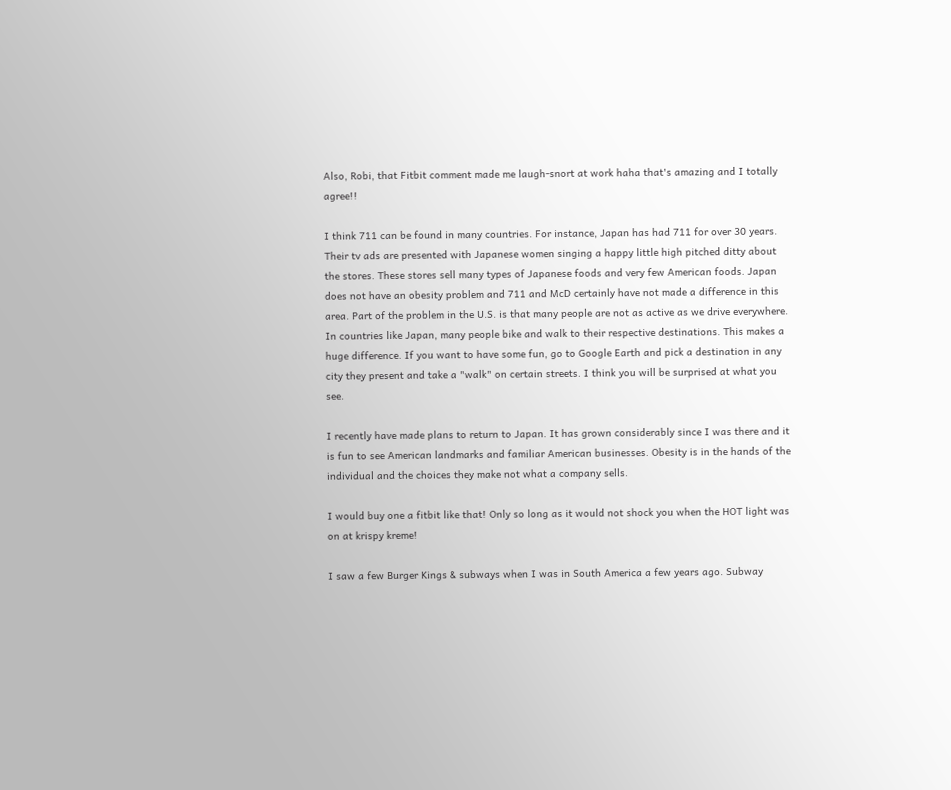Also, Robi, that Fitbit comment made me laugh-snort at work haha that's amazing and I totally agree!!

I think 711 can be found in many countries. For instance, Japan has had 711 for over 30 years. Their tv ads are presented with Japanese women singing a happy little high pitched ditty about the stores. These stores sell many types of Japanese foods and very few American foods. Japan does not have an obesity problem and 711 and McD certainly have not made a difference in this area. Part of the problem in the U.S. is that many people are not as active as we drive everywhere. In countries like Japan, many people bike and walk to their respective destinations. This makes a huge difference. If you want to have some fun, go to Google Earth and pick a destination in any city they present and take a "walk" on certain streets. I think you will be surprised at what you see.

I recently have made plans to return to Japan. It has grown considerably since I was there and it is fun to see American landmarks and familiar American businesses. Obesity is in the hands of the individual and the choices they make not what a company sells.

I would buy one a fitbit like that! Only so long as it would not shock you when the HOT light was on at krispy kreme!

I saw a few Burger Kings & subways when I was in South America a few years ago. Subway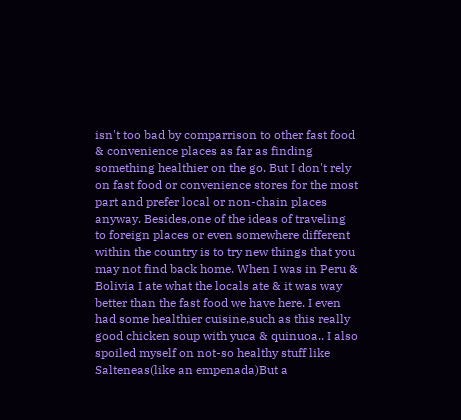isn't too bad by comparrison to other fast food & convenience places as far as finding something healthier on the go. But I don't rely on fast food or convenience stores for the most part and prefer local or non-chain places anyway. Besides,one of the ideas of traveling to foreign places or even somewhere different within the country is to try new things that you may not find back home. When I was in Peru & Bolivia I ate what the locals ate & it was way better than the fast food we have here. I even had some healthier cuisine,such as this really good chicken soup with yuca & quinuoa.. I also spoiled myself on not-so healthy stuff like Salteneas(like an empenada)But a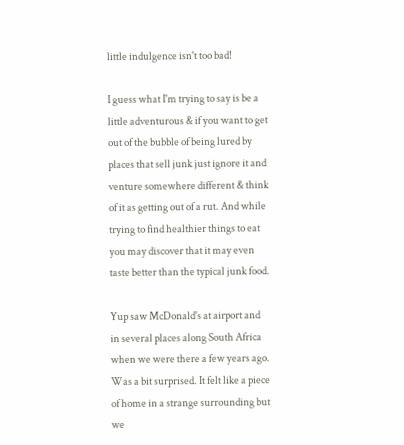little indulgence isn't too bad!

I guess what I'm trying to say is be a little adventurous & if you want to get out of the bubble of being lured by places that sell junk just ignore it and venture somewhere different & think of it as getting out of a rut. And while trying to find healthier things to eat you may discover that it may even taste better than the typical junk food.

Yup saw McDonald's at airport and in several places along South Africa when we were there a few years ago. Was a bit surprised. It felt like a piece of home in a strange surrounding but we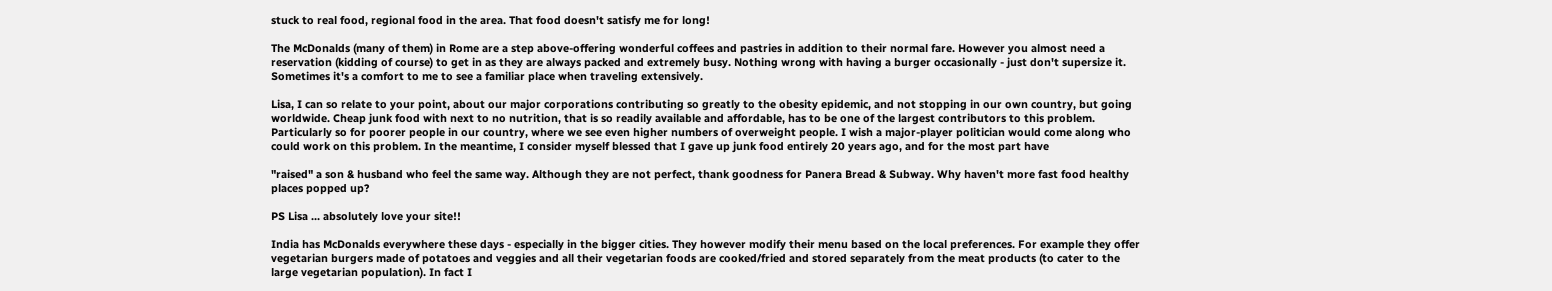stuck to real food, regional food in the area. That food doesn't satisfy me for long!

The McDonalds (many of them) in Rome are a step above-offering wonderful coffees and pastries in addition to their normal fare. However you almost need a reservation (kidding of course) to get in as they are always packed and extremely busy. Nothing wrong with having a burger occasionally - just don't supersize it. Sometimes it's a comfort to me to see a familiar place when traveling extensively.

Lisa, I can so relate to your point, about our major corporations contributing so greatly to the obesity epidemic, and not stopping in our own country, but going worldwide. Cheap junk food with next to no nutrition, that is so readily available and affordable, has to be one of the largest contributors to this problem. Particularly so for poorer people in our country, where we see even higher numbers of overweight people. I wish a major-player politician would come along who could work on this problem. In the meantime, I consider myself blessed that I gave up junk food entirely 20 years ago, and for the most part have

"raised" a son & husband who feel the same way. Although they are not perfect, thank goodness for Panera Bread & Subway. Why haven't more fast food healthy places popped up?

PS Lisa ... absolutely love your site!!

India has McDonalds everywhere these days - especially in the bigger cities. They however modify their menu based on the local preferences. For example they offer vegetarian burgers made of potatoes and veggies and all their vegetarian foods are cooked/fried and stored separately from the meat products (to cater to the large vegetarian population). In fact I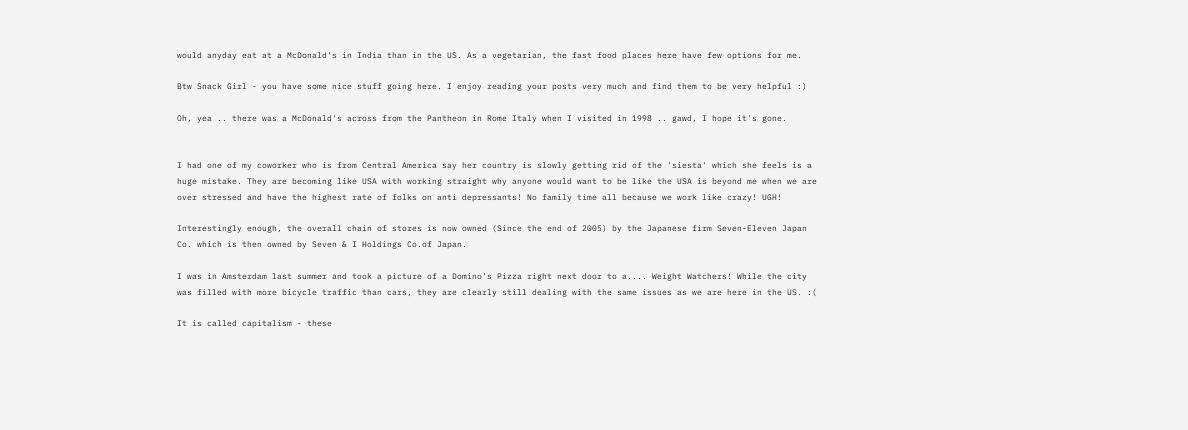would anyday eat at a McDonald's in India than in the US. As a vegetarian, the fast food places here have few options for me.

Btw Snack Girl - you have some nice stuff going here. I enjoy reading your posts very much and find them to be very helpful :)

Oh, yea .. there was a McDonald's across from the Pantheon in Rome Italy when I visited in 1998 .. gawd, I hope it's gone.


I had one of my coworker who is from Central America say her country is slowly getting rid of the 'siesta' which she feels is a huge mistake. They are becoming like USA with working straight why anyone would want to be like the USA is beyond me when we are over stressed and have the highest rate of folks on anti depressants! No family time all because we work like crazy! UGH!

Interestingly enough, the overall chain of stores is now owned (Since the end of 2005) by the Japanese firm Seven-Eleven Japan Co. which is then owned by Seven & I Holdings Co.of Japan.

I was in Amsterdam last summer and took a picture of a Domino's Pizza right next door to a.... Weight Watchers! While the city was filled with more bicycle traffic than cars, they are clearly still dealing with the same issues as we are here in the US. :(

It is called capitalism - these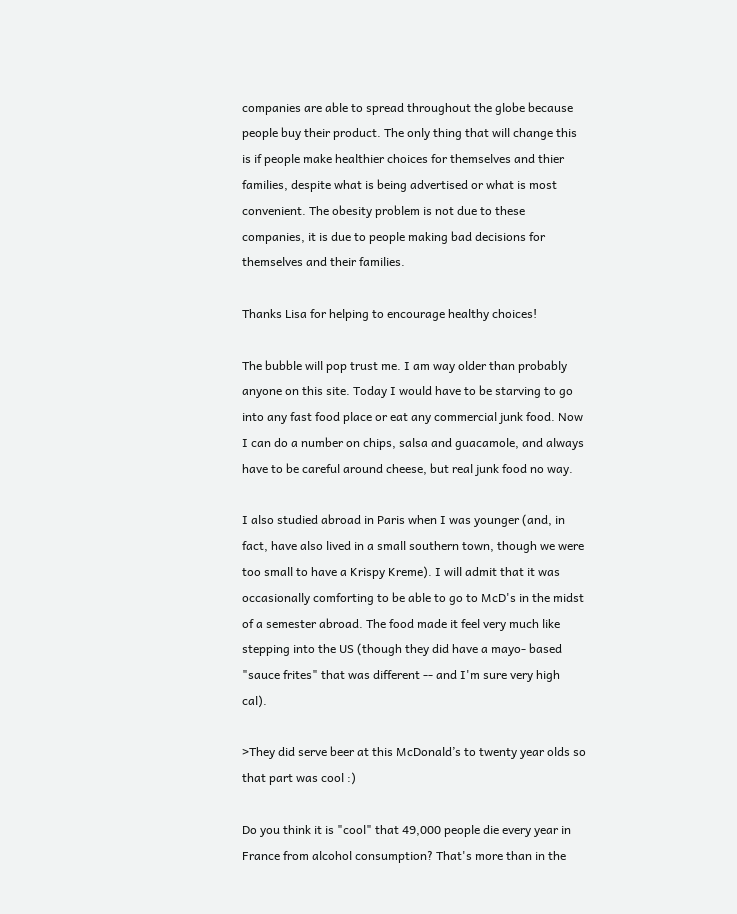companies are able to spread throughout the globe because people buy their product. The only thing that will change this is if people make healthier choices for themselves and thier families, despite what is being advertised or what is most convenient. The obesity problem is not due to these companies, it is due to people making bad decisions for themselves and their families.

Thanks Lisa for helping to encourage healthy choices!

The bubble will pop trust me. I am way older than probably anyone on this site. Today I would have to be starving to go into any fast food place or eat any commercial junk food. Now I can do a number on chips, salsa and guacamole, and always have to be careful around cheese, but real junk food no way.

I also studied abroad in Paris when I was younger (and, in fact, have also lived in a small southern town, though we were too small to have a Krispy Kreme). I will admit that it was occasionally comforting to be able to go to McD's in the midst of a semester abroad. The food made it feel very much like stepping into the US (though they did have a mayo- based "sauce frites" that was different -- and I'm sure very high cal).

>They did serve beer at this McDonald’s to twenty year olds so that part was cool :)

Do you think it is "cool" that 49,000 people die every year in France from alcohol consumption? That's more than in the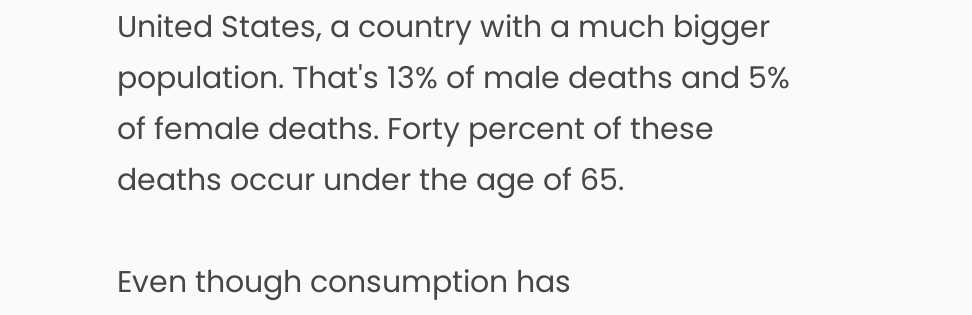United States, a country with a much bigger population. That's 13% of male deaths and 5% of female deaths. Forty percent of these deaths occur under the age of 65.

Even though consumption has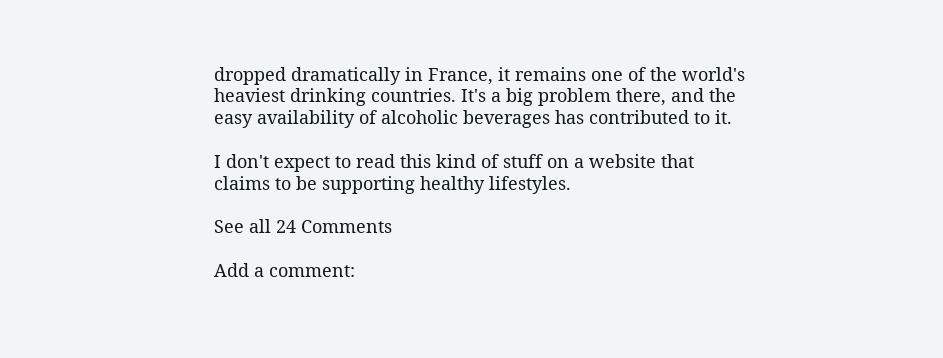dropped dramatically in France, it remains one of the world's heaviest drinking countries. It's a big problem there, and the easy availability of alcoholic beverages has contributed to it.

I don't expect to read this kind of stuff on a website that claims to be supporting healthy lifestyles.

See all 24 Comments

Add a comment: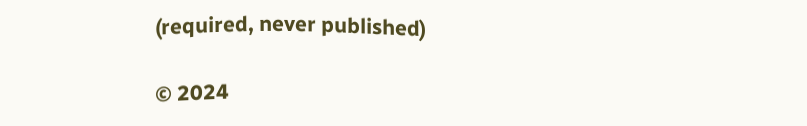(required, never published)

© 2024